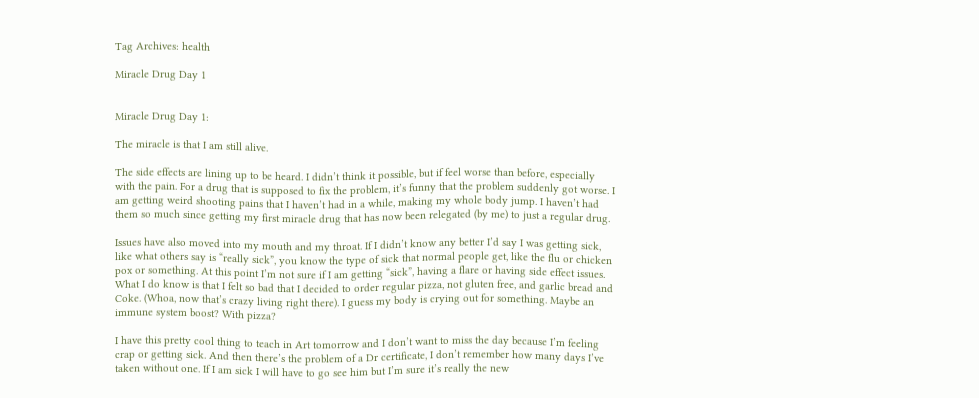Tag Archives: health

Miracle Drug Day 1


Miracle Drug Day 1:

The miracle is that I am still alive.

The side effects are lining up to be heard. I didn’t think it possible, but if feel worse than before, especially with the pain. For a drug that is supposed to fix the problem, it’s funny that the problem suddenly got worse. I am getting weird shooting pains that I haven’t had in a while, making my whole body jump. I haven’t had them so much since getting my first miracle drug that has now been relegated (by me) to just a regular drug.

Issues have also moved into my mouth and my throat. If I didn’t know any better I’d say I was getting sick, like what others say is “really sick”, you know the type of sick that normal people get, like the flu or chicken pox or something. At this point I’m not sure if I am getting “sick”, having a flare or having side effect issues. What I do know is that I felt so bad that I decided to order regular pizza, not gluten free, and garlic bread and Coke. (Whoa, now that’s crazy living right there). I guess my body is crying out for something. Maybe an immune system boost? With pizza?

I have this pretty cool thing to teach in Art tomorrow and I don’t want to miss the day because I’m feeling crap or getting sick. And then there’s the problem of a Dr certificate, I don’t remember how many days I’ve taken without one. If I am sick I will have to go see him but I’m sure it’s really the new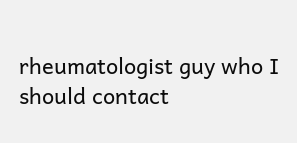rheumatologist guy who I should contact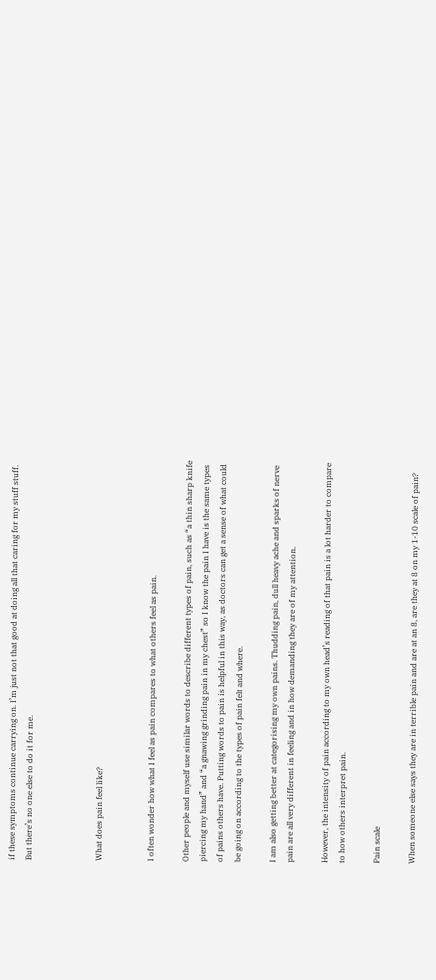if these symptoms continue carrying on. I’m just not that good at doing all that caring for my stuff stuff. But there’s no one else to do it for me.



What does pain feel like?


I often wonder how what I feel as pain compares to what others feel as pain.

Other people and myself use similar words to describe different types of pain, such as “a thin sharp knife piercing my hand” and “a gnawing grinding pain in my chest” so I know the pain I have is the same types of pains others have. Putting words to pain is helpful in this way, as doctors can get a sense of what could be going on according to the types of pain felt and where.

I am also getting better at categorising my own pains. Thudding pain, dull heavy ache and sparks of nerve pain are all very different in feeling and in how demanding they are of my attention.

However, the intensity of pain according to my own head’s reading of that pain is a lot harder to compare to how others interpret pain.

Pain scale

When someone else says they are in terrible pain and are at an 8, are they at 8 on my 1-10 scale of pain?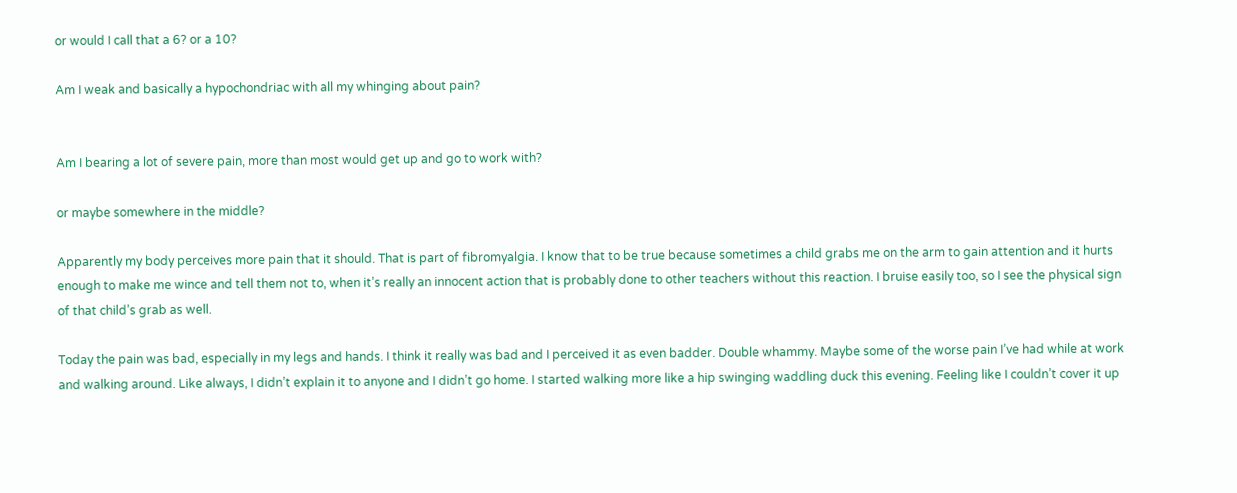or would I call that a 6? or a 10?

Am I weak and basically a hypochondriac with all my whinging about pain?


Am I bearing a lot of severe pain, more than most would get up and go to work with?

or maybe somewhere in the middle?

Apparently my body perceives more pain that it should. That is part of fibromyalgia. I know that to be true because sometimes a child grabs me on the arm to gain attention and it hurts enough to make me wince and tell them not to, when it’s really an innocent action that is probably done to other teachers without this reaction. I bruise easily too, so I see the physical sign of that child’s grab as well.

Today the pain was bad, especially in my legs and hands. I think it really was bad and I perceived it as even badder. Double whammy. Maybe some of the worse pain I’ve had while at work and walking around. Like always, I didn’t explain it to anyone and I didn’t go home. I started walking more like a hip swinging waddling duck this evening. Feeling like I couldn’t cover it up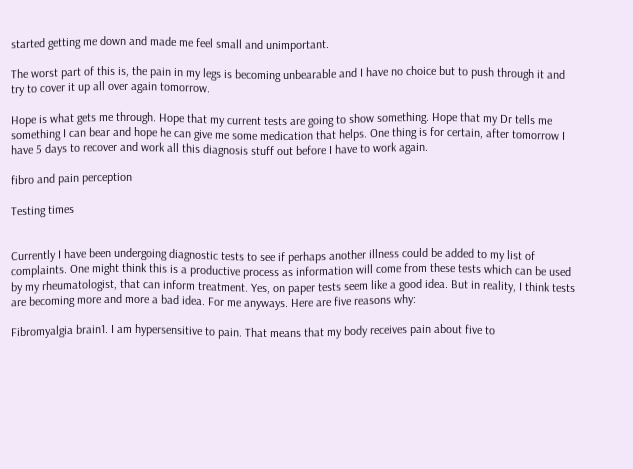started getting me down and made me feel small and unimportant.

The worst part of this is, the pain in my legs is becoming unbearable and I have no choice but to push through it and try to cover it up all over again tomorrow.

Hope is what gets me through. Hope that my current tests are going to show something. Hope that my Dr tells me something I can bear and hope he can give me some medication that helps. One thing is for certain, after tomorrow I have 5 days to recover and work all this diagnosis stuff out before I have to work again.

fibro and pain perception

Testing times


Currently I have been undergoing diagnostic tests to see if perhaps another illness could be added to my list of complaints. One might think this is a productive process as information will come from these tests which can be used by my rheumatologist, that can inform treatment. Yes, on paper tests seem like a good idea. But in reality, I think tests are becoming more and more a bad idea. For me anyways. Here are five reasons why:

Fibromyalgia brain1. I am hypersensitive to pain. That means that my body receives pain about five to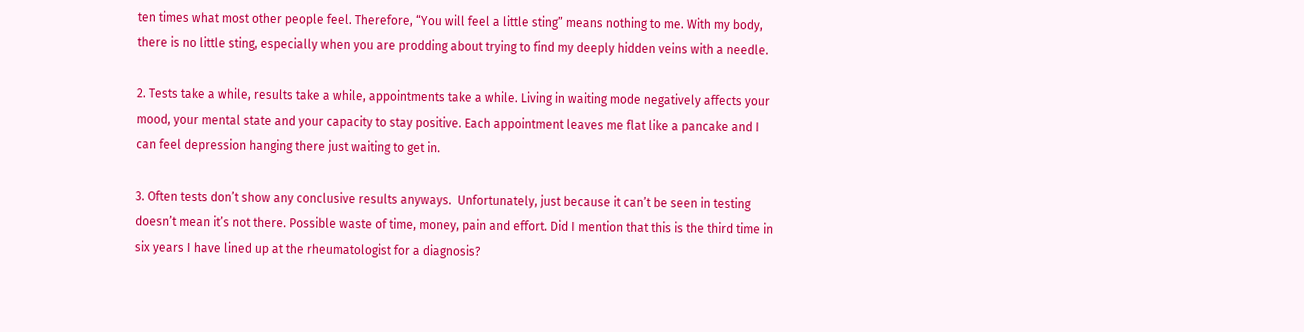ten times what most other people feel. Therefore, “You will feel a little sting” means nothing to me. With my body, there is no little sting, especially when you are prodding about trying to find my deeply hidden veins with a needle.

2. Tests take a while, results take a while, appointments take a while. Living in waiting mode negatively affects your mood, your mental state and your capacity to stay positive. Each appointment leaves me flat like a pancake and I can feel depression hanging there just waiting to get in.

3. Often tests don’t show any conclusive results anyways.  Unfortunately, just because it can’t be seen in testing doesn’t mean it’s not there. Possible waste of time, money, pain and effort. Did I mention that this is the third time in six years I have lined up at the rheumatologist for a diagnosis?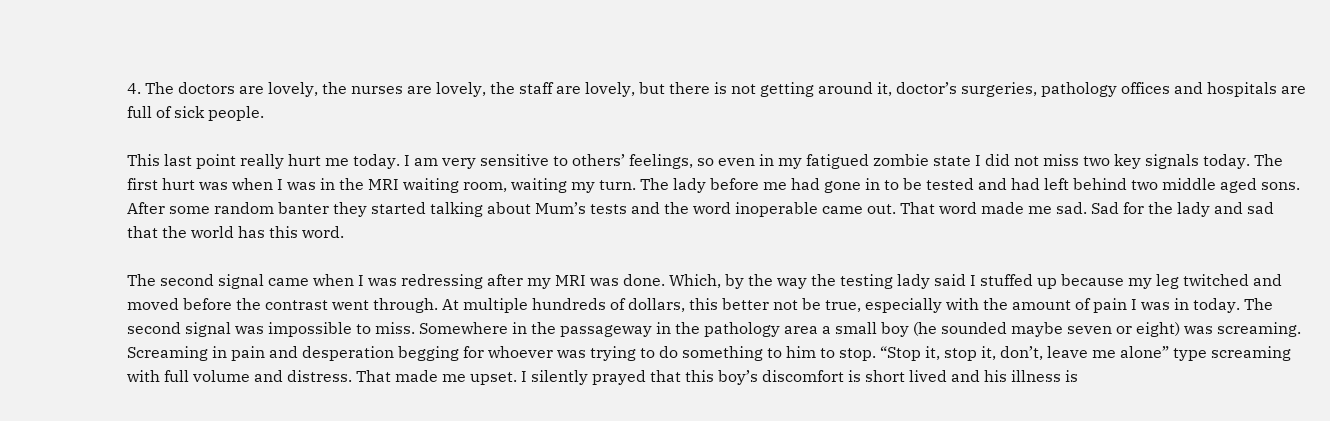4. The doctors are lovely, the nurses are lovely, the staff are lovely, but there is not getting around it, doctor’s surgeries, pathology offices and hospitals are full of sick people.

This last point really hurt me today. I am very sensitive to others’ feelings, so even in my fatigued zombie state I did not miss two key signals today. The first hurt was when I was in the MRI waiting room, waiting my turn. The lady before me had gone in to be tested and had left behind two middle aged sons. After some random banter they started talking about Mum’s tests and the word inoperable came out. That word made me sad. Sad for the lady and sad that the world has this word.

The second signal came when I was redressing after my MRI was done. Which, by the way the testing lady said I stuffed up because my leg twitched and moved before the contrast went through. At multiple hundreds of dollars, this better not be true, especially with the amount of pain I was in today. The second signal was impossible to miss. Somewhere in the passageway in the pathology area a small boy (he sounded maybe seven or eight) was screaming. Screaming in pain and desperation begging for whoever was trying to do something to him to stop. “Stop it, stop it, don’t, leave me alone” type screaming with full volume and distress. That made me upset. I silently prayed that this boy’s discomfort is short lived and his illness is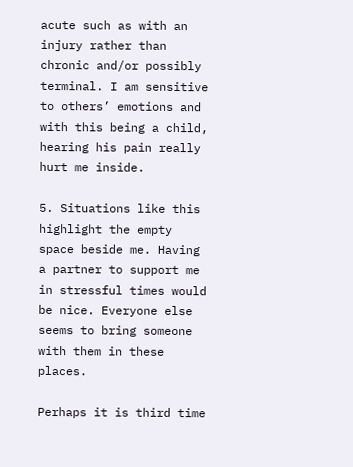acute such as with an injury rather than chronic and/or possibly terminal. I am sensitive to others’ emotions and with this being a child, hearing his pain really hurt me inside.

5. Situations like this highlight the empty space beside me. Having a partner to support me in stressful times would be nice. Everyone else seems to bring someone with them in these places.

Perhaps it is third time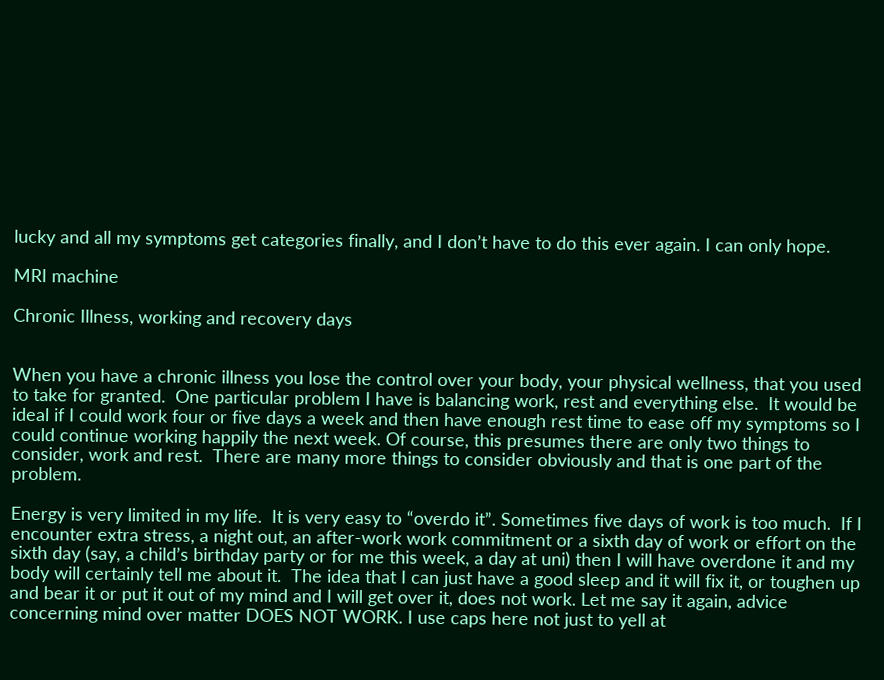lucky and all my symptoms get categories finally, and I don’t have to do this ever again. I can only hope.

MRI machine

Chronic Illness, working and recovery days


When you have a chronic illness you lose the control over your body, your physical wellness, that you used to take for granted.  One particular problem I have is balancing work, rest and everything else.  It would be ideal if I could work four or five days a week and then have enough rest time to ease off my symptoms so I could continue working happily the next week. Of course, this presumes there are only two things to consider, work and rest.  There are many more things to consider obviously and that is one part of the problem.

Energy is very limited in my life.  It is very easy to “overdo it”. Sometimes five days of work is too much.  If I encounter extra stress, a night out, an after-work work commitment or a sixth day of work or effort on the sixth day (say, a child’s birthday party or for me this week, a day at uni) then I will have overdone it and my body will certainly tell me about it.  The idea that I can just have a good sleep and it will fix it, or toughen up and bear it or put it out of my mind and I will get over it, does not work. Let me say it again, advice concerning mind over matter DOES NOT WORK. I use caps here not just to yell at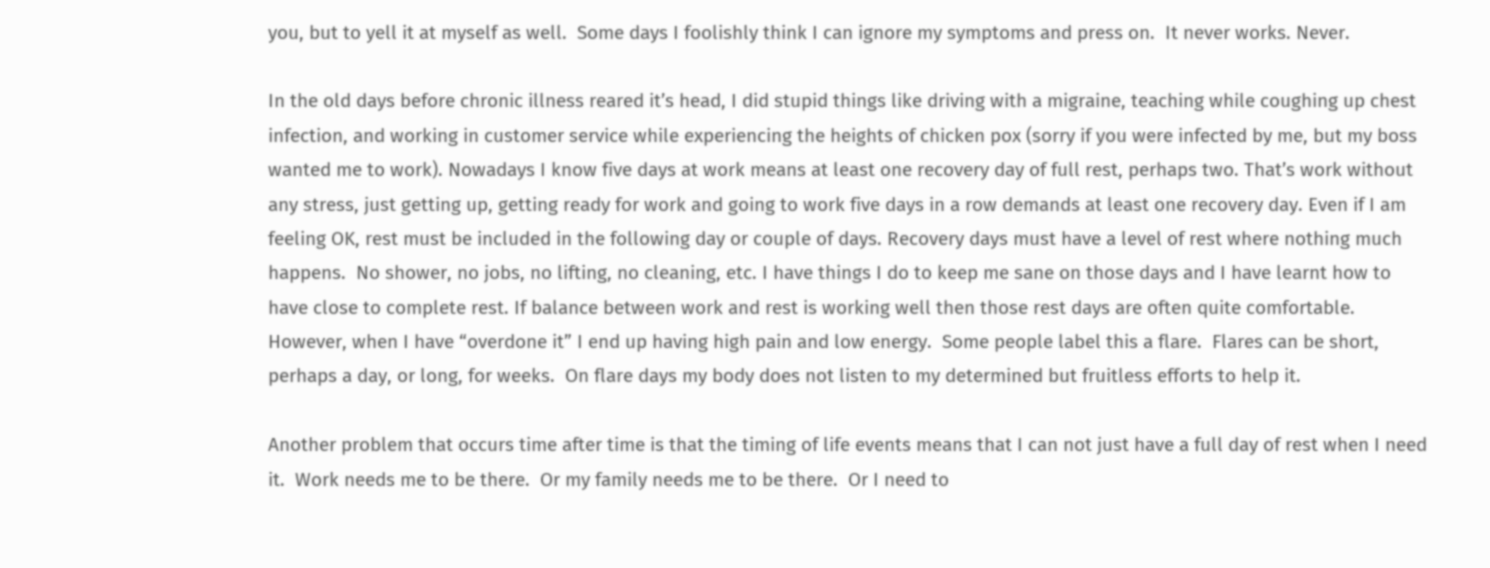you, but to yell it at myself as well.  Some days I foolishly think I can ignore my symptoms and press on.  It never works. Never.

In the old days before chronic illness reared it’s head, I did stupid things like driving with a migraine, teaching while coughing up chest infection, and working in customer service while experiencing the heights of chicken pox (sorry if you were infected by me, but my boss wanted me to work). Nowadays I know five days at work means at least one recovery day of full rest, perhaps two. That’s work without any stress, just getting up, getting ready for work and going to work five days in a row demands at least one recovery day. Even if I am feeling OK, rest must be included in the following day or couple of days. Recovery days must have a level of rest where nothing much happens.  No shower, no jobs, no lifting, no cleaning, etc. I have things I do to keep me sane on those days and I have learnt how to have close to complete rest. If balance between work and rest is working well then those rest days are often quite comfortable.  However, when I have “overdone it” I end up having high pain and low energy.  Some people label this a flare.  Flares can be short, perhaps a day, or long, for weeks.  On flare days my body does not listen to my determined but fruitless efforts to help it.

Another problem that occurs time after time is that the timing of life events means that I can not just have a full day of rest when I need it.  Work needs me to be there.  Or my family needs me to be there.  Or I need to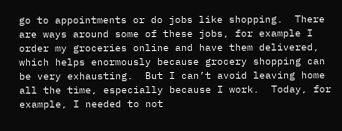go to appointments or do jobs like shopping.  There are ways around some of these jobs, for example I order my groceries online and have them delivered, which helps enormously because grocery shopping can be very exhausting.  But I can’t avoid leaving home all the time, especially because I work.  Today, for example, I needed to not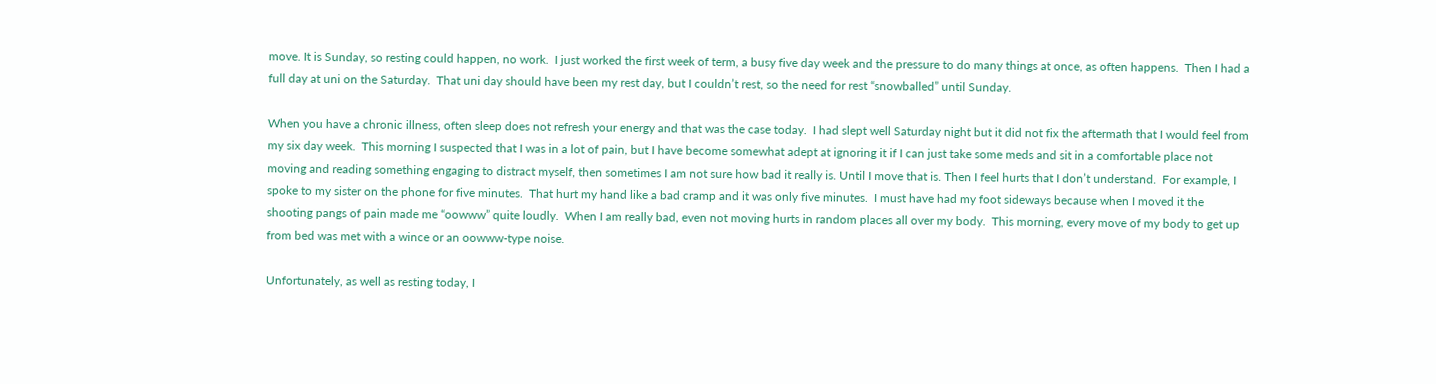move. It is Sunday, so resting could happen, no work.  I just worked the first week of term, a busy five day week and the pressure to do many things at once, as often happens.  Then I had a full day at uni on the Saturday.  That uni day should have been my rest day, but I couldn’t rest, so the need for rest “snowballed” until Sunday.

When you have a chronic illness, often sleep does not refresh your energy and that was the case today.  I had slept well Saturday night but it did not fix the aftermath that I would feel from my six day week.  This morning I suspected that I was in a lot of pain, but I have become somewhat adept at ignoring it if I can just take some meds and sit in a comfortable place not moving and reading something engaging to distract myself, then sometimes I am not sure how bad it really is. Until I move that is. Then I feel hurts that I don’t understand.  For example, I spoke to my sister on the phone for five minutes.  That hurt my hand like a bad cramp and it was only five minutes.  I must have had my foot sideways because when I moved it the shooting pangs of pain made me “oowww” quite loudly.  When I am really bad, even not moving hurts in random places all over my body.  This morning, every move of my body to get up from bed was met with a wince or an oowww-type noise.

Unfortunately, as well as resting today, I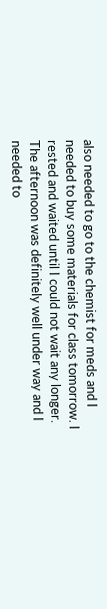also needed to go to the chemist for meds and I needed to buy some materials for class tomorrow. I rested and waited until I could not wait any longer.  The afternoon was definitely well under way and I needed to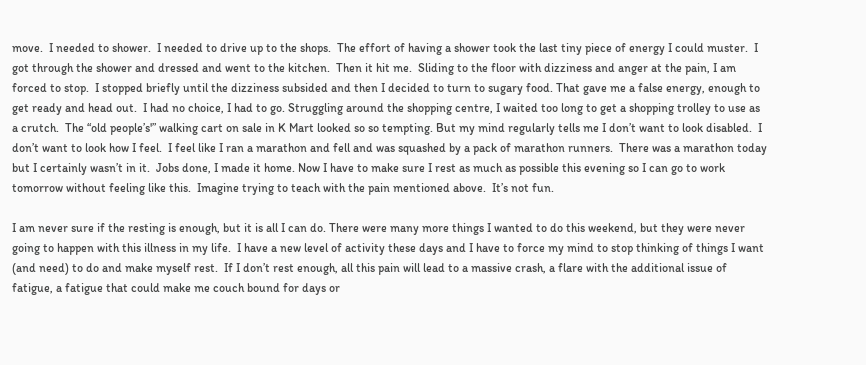move.  I needed to shower.  I needed to drive up to the shops.  The effort of having a shower took the last tiny piece of energy I could muster.  I got through the shower and dressed and went to the kitchen.  Then it hit me.  Sliding to the floor with dizziness and anger at the pain, I am forced to stop.  I stopped briefly until the dizziness subsided and then I decided to turn to sugary food. That gave me a false energy, enough to get ready and head out.  I had no choice, I had to go. Struggling around the shopping centre, I waited too long to get a shopping trolley to use as a crutch.  The “old people’s'” walking cart on sale in K Mart looked so so tempting. But my mind regularly tells me I don’t want to look disabled.  I don’t want to look how I feel.  I feel like I ran a marathon and fell and was squashed by a pack of marathon runners.  There was a marathon today but I certainly wasn’t in it.  Jobs done, I made it home. Now I have to make sure I rest as much as possible this evening so I can go to work tomorrow without feeling like this.  Imagine trying to teach with the pain mentioned above.  It’s not fun.

I am never sure if the resting is enough, but it is all I can do. There were many more things I wanted to do this weekend, but they were never going to happen with this illness in my life.  I have a new level of activity these days and I have to force my mind to stop thinking of things I want (and need) to do and make myself rest.  If I don’t rest enough, all this pain will lead to a massive crash, a flare with the additional issue of fatigue, a fatigue that could make me couch bound for days or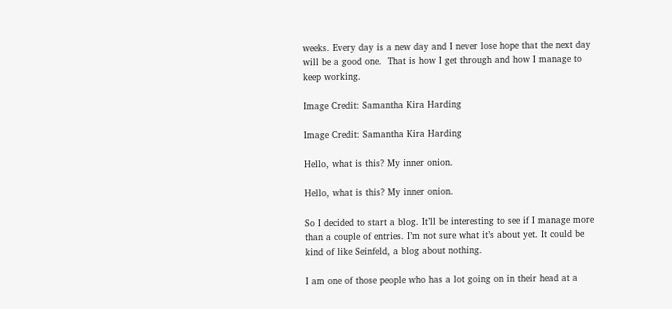weeks. Every day is a new day and I never lose hope that the next day will be a good one.  That is how I get through and how I manage to keep working.

Image Credit: Samantha Kira Harding

Image Credit: Samantha Kira Harding

Hello, what is this? My inner onion.

Hello, what is this? My inner onion.

So I decided to start a blog. It’ll be interesting to see if I manage more than a couple of entries. I’m not sure what it’s about yet. It could be kind of like Seinfeld, a blog about nothing.

I am one of those people who has a lot going on in their head at a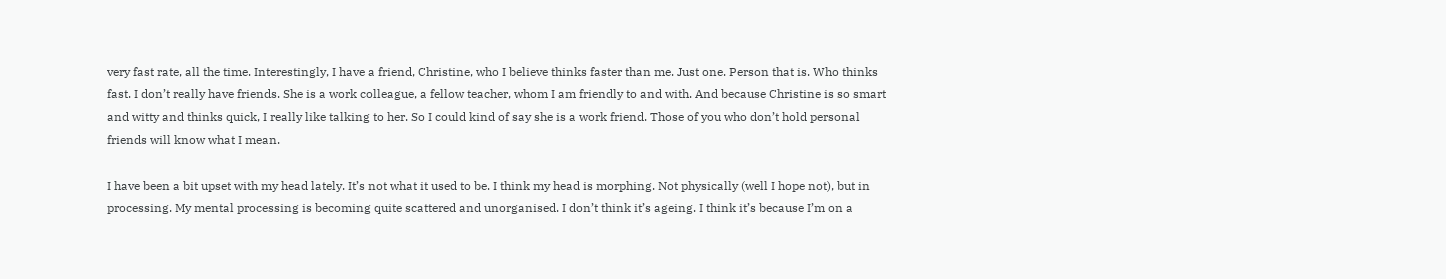very fast rate, all the time. Interestingly, I have a friend, Christine, who I believe thinks faster than me. Just one. Person that is. Who thinks fast. I don’t really have friends. She is a work colleague, a fellow teacher, whom I am friendly to and with. And because Christine is so smart and witty and thinks quick, I really like talking to her. So I could kind of say she is a work friend. Those of you who don’t hold personal friends will know what I mean.

I have been a bit upset with my head lately. It’s not what it used to be. I think my head is morphing. Not physically (well I hope not), but in processing. My mental processing is becoming quite scattered and unorganised. I don’t think it’s ageing. I think it’s because I’m on a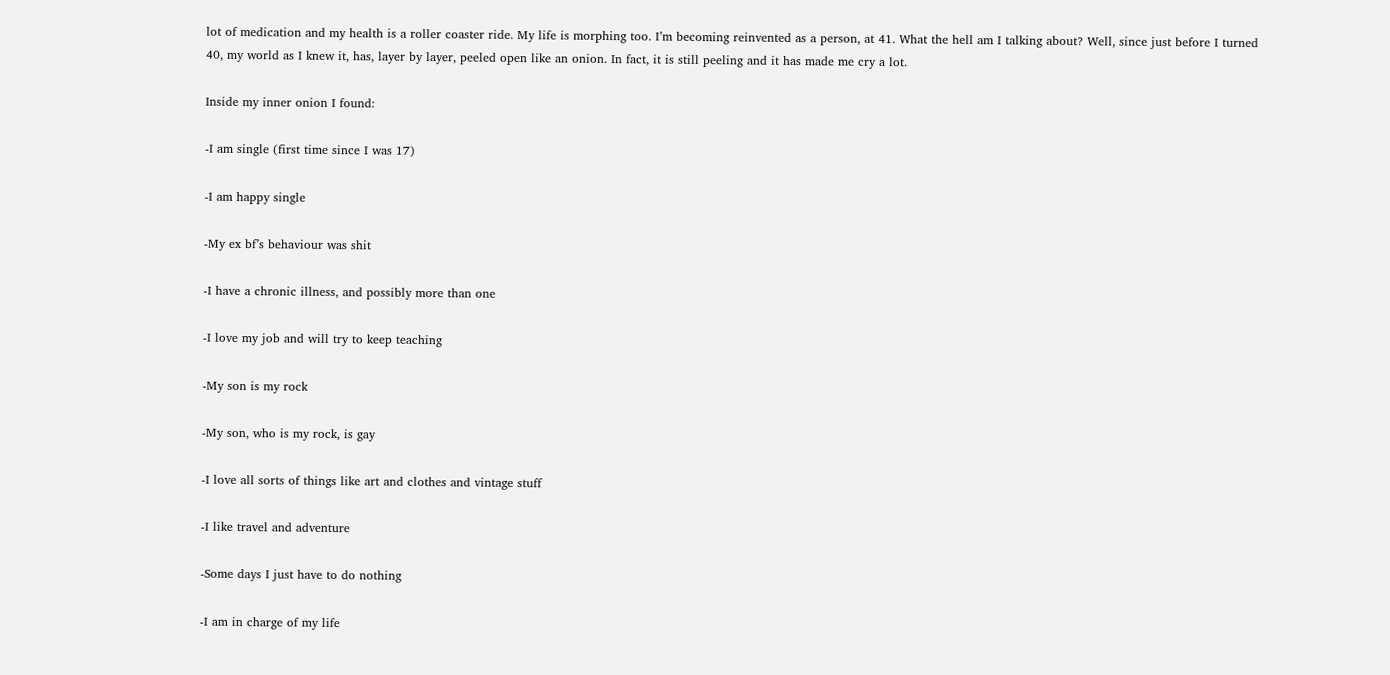lot of medication and my health is a roller coaster ride. My life is morphing too. I’m becoming reinvented as a person, at 41. What the hell am I talking about? Well, since just before I turned 40, my world as I knew it, has, layer by layer, peeled open like an onion. In fact, it is still peeling and it has made me cry a lot.

Inside my inner onion I found:

-I am single (first time since I was 17)

-I am happy single

-My ex bf’s behaviour was shit

-I have a chronic illness, and possibly more than one

-I love my job and will try to keep teaching

-My son is my rock

-My son, who is my rock, is gay

-I love all sorts of things like art and clothes and vintage stuff

-I like travel and adventure

-Some days I just have to do nothing

-I am in charge of my life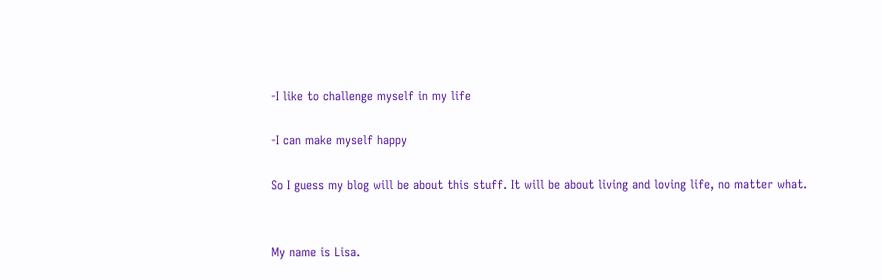-I like to challenge myself in my life

-I can make myself happy

So I guess my blog will be about this stuff. It will be about living and loving life, no matter what.


My name is Lisa.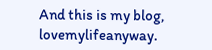And this is my blog, lovemylifeanyway.